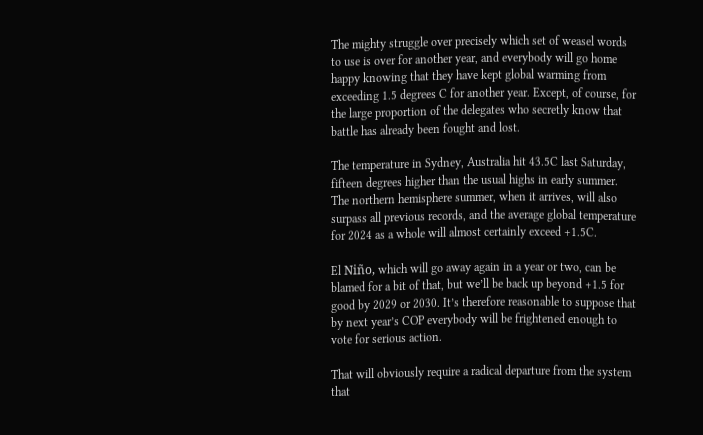The mighty struggle over precisely which set of weasel words to use is over for another year, and everybody will go home happy knowing that they have kept global warming from exceeding 1.5 degrees C for another year. Except, of course, for the large proportion of the delegates who secretly know that battle has already been fought and lost.

The temperature in Sydney, Australia hit 43.5C last Saturday, fifteen degrees higher than the usual highs in early summer. The northern hemisphere summer, when it arrives, will also surpass all previous records, and the average global temperature for 2024 as a whole will almost certainly exceed +1.5C.

El Niño, which will go away again in a year or two, can be blamed for a bit of that, but we’ll be back up beyond +1.5 for good by 2029 or 2030. It’s therefore reasonable to suppose that by next year’s COP everybody will be frightened enough to vote for serious action.

That will obviously require a radical departure from the system that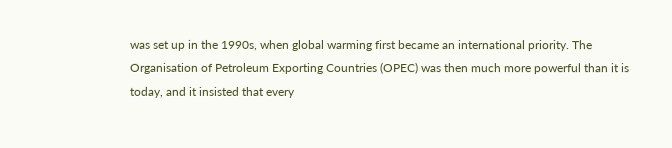was set up in the 1990s, when global warming first became an international priority. The Organisation of Petroleum Exporting Countries (OPEC) was then much more powerful than it is today, and it insisted that every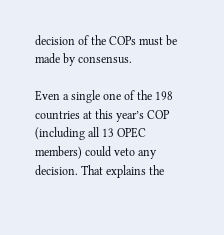decision of the COPs must be made by consensus.

Even a single one of the 198 countries at this year’s COP (including all 13 OPEC members) could veto any decision. That explains the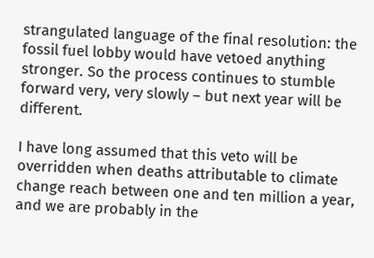strangulated language of the final resolution: the fossil fuel lobby would have vetoed anything stronger. So the process continues to stumble forward very, very slowly – but next year will be different.

I have long assumed that this veto will be overridden when deaths attributable to climate change reach between one and ten million a year, and we are probably in the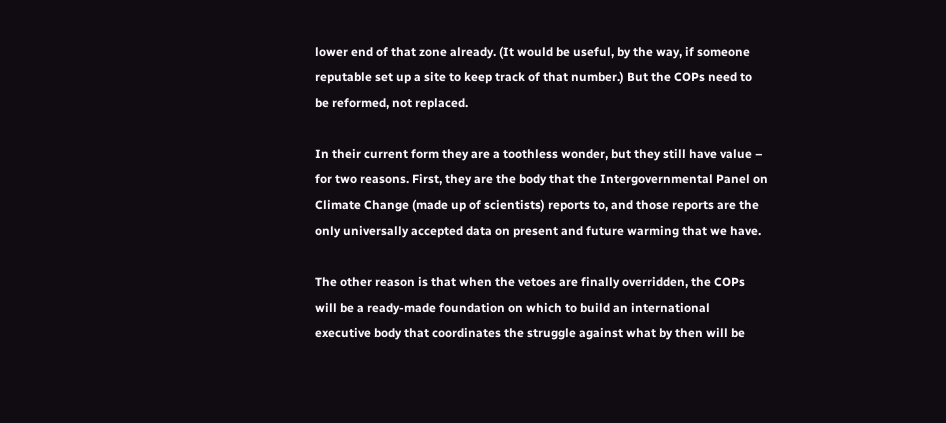lower end of that zone already. (It would be useful, by the way, if someone reputable set up a site to keep track of that number.) But the COPs need to be reformed, not replaced.

In their current form they are a toothless wonder, but they still have value – for two reasons. First, they are the body that the Intergovernmental Panel on Climate Change (made up of scientists) reports to, and those reports are the only universally accepted data on present and future warming that we have.

The other reason is that when the vetoes are finally overridden, the COPs will be a ready-made foundation on which to build an international executive body that coordinates the struggle against what by then will be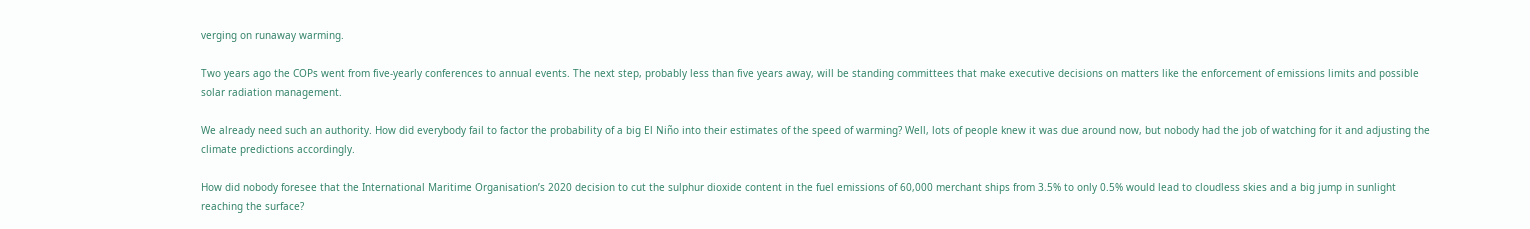verging on runaway warming.

Two years ago the COPs went from five-yearly conferences to annual events. The next step, probably less than five years away, will be standing committees that make executive decisions on matters like the enforcement of emissions limits and possible solar radiation management.

We already need such an authority. How did everybody fail to factor the probability of a big El Niño into their estimates of the speed of warming? Well, lots of people knew it was due around now, but nobody had the job of watching for it and adjusting the climate predictions accordingly.

How did nobody foresee that the International Maritime Organisation’s 2020 decision to cut the sulphur dioxide content in the fuel emissions of 60,000 merchant ships from 3.5% to only 0.5% would lead to cloudless skies and a big jump in sunlight reaching the surface?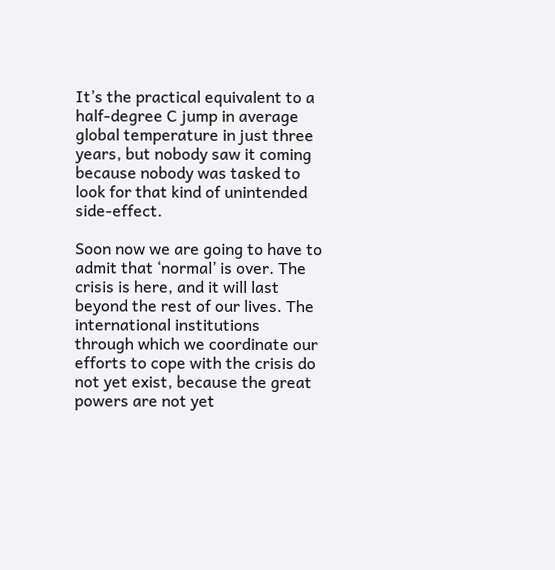It’s the practical equivalent to a half-degree C jump in average global temperature in just three years, but nobody saw it coming because nobody was tasked to look for that kind of unintended side-effect.

Soon now we are going to have to admit that ‘normal’ is over. The crisis is here, and it will last beyond the rest of our lives. The international institutions through which we coordinate our efforts to cope with the crisis do not yet exist, because the great powers are not yet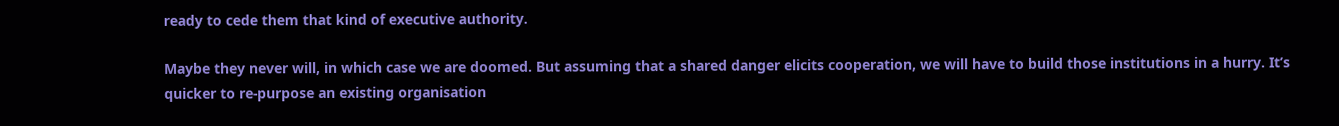ready to cede them that kind of executive authority.

Maybe they never will, in which case we are doomed. But assuming that a shared danger elicits cooperation, we will have to build those institutions in a hurry. It’s quicker to re-purpose an existing organisation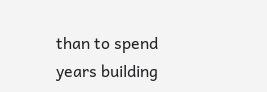than to spend years building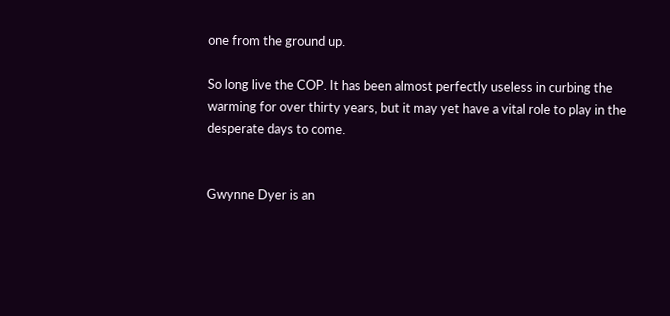one from the ground up.

So long live the COP. It has been almost perfectly useless in curbing the warming for over thirty years, but it may yet have a vital role to play in the desperate days to come.


Gwynne Dyer is an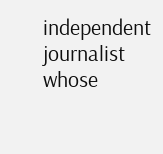independent journalist whose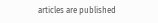articles are published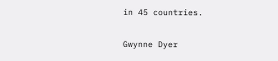in 45 countries.

Gwynne Dyer